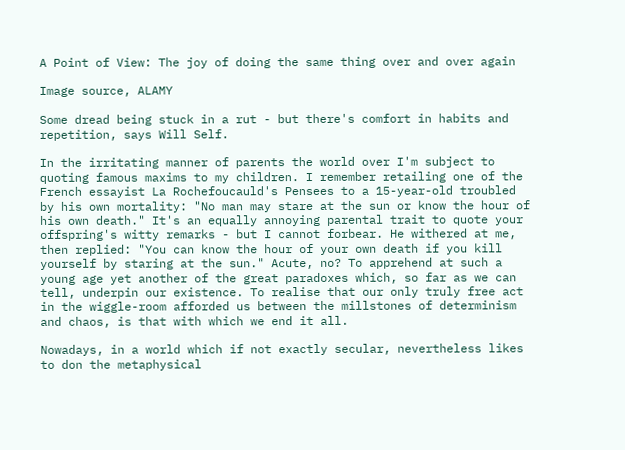A Point of View: The joy of doing the same thing over and over again

Image source, ALAMY

Some dread being stuck in a rut - but there's comfort in habits and repetition, says Will Self.

In the irritating manner of parents the world over I'm subject to quoting famous maxims to my children. I remember retailing one of the French essayist La Rochefoucauld's Pensees to a 15-year-old troubled by his own mortality: "No man may stare at the sun or know the hour of his own death." It's an equally annoying parental trait to quote your offspring's witty remarks - but I cannot forbear. He withered at me, then replied: "You can know the hour of your own death if you kill yourself by staring at the sun." Acute, no? To apprehend at such a young age yet another of the great paradoxes which, so far as we can tell, underpin our existence. To realise that our only truly free act in the wiggle-room afforded us between the millstones of determinism and chaos, is that with which we end it all.

Nowadays, in a world which if not exactly secular, nevertheless likes to don the metaphysical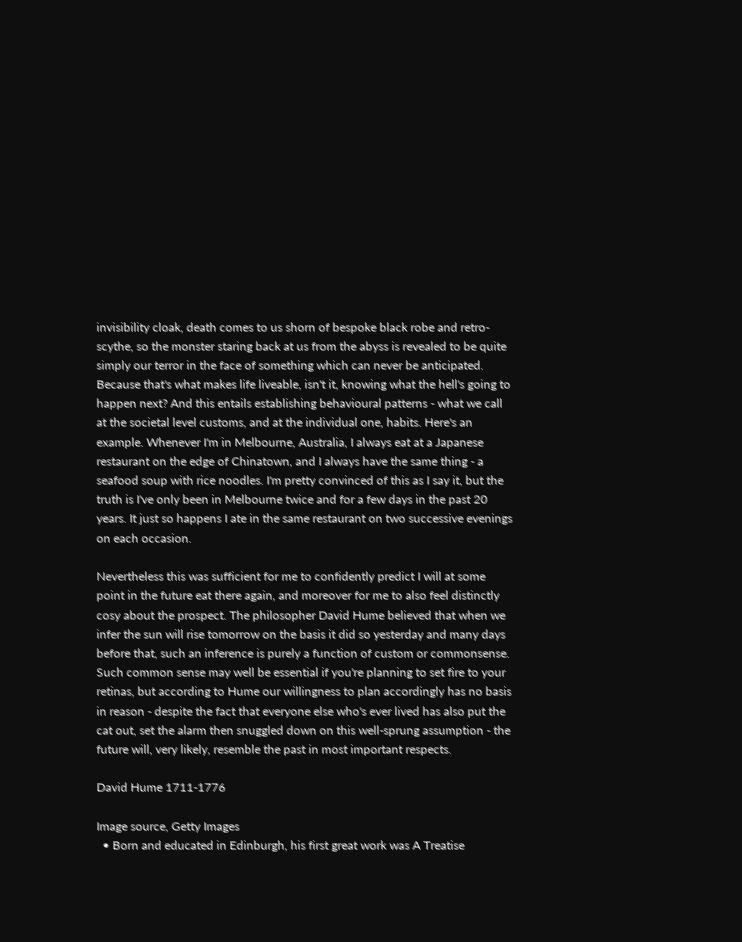invisibility cloak, death comes to us shorn of bespoke black robe and retro-scythe, so the monster staring back at us from the abyss is revealed to be quite simply our terror in the face of something which can never be anticipated. Because that's what makes life liveable, isn't it, knowing what the hell's going to happen next? And this entails establishing behavioural patterns - what we call at the societal level customs, and at the individual one, habits. Here's an example. Whenever I'm in Melbourne, Australia, I always eat at a Japanese restaurant on the edge of Chinatown, and I always have the same thing - a seafood soup with rice noodles. I'm pretty convinced of this as I say it, but the truth is I've only been in Melbourne twice and for a few days in the past 20 years. It just so happens I ate in the same restaurant on two successive evenings on each occasion.

Nevertheless this was sufficient for me to confidently predict I will at some point in the future eat there again, and moreover for me to also feel distinctly cosy about the prospect. The philosopher David Hume believed that when we infer the sun will rise tomorrow on the basis it did so yesterday and many days before that, such an inference is purely a function of custom or commonsense. Such common sense may well be essential if you're planning to set fire to your retinas, but according to Hume our willingness to plan accordingly has no basis in reason - despite the fact that everyone else who's ever lived has also put the cat out, set the alarm then snuggled down on this well-sprung assumption - the future will, very likely, resemble the past in most important respects.

David Hume 1711-1776

Image source, Getty Images
  • Born and educated in Edinburgh, his first great work was A Treatise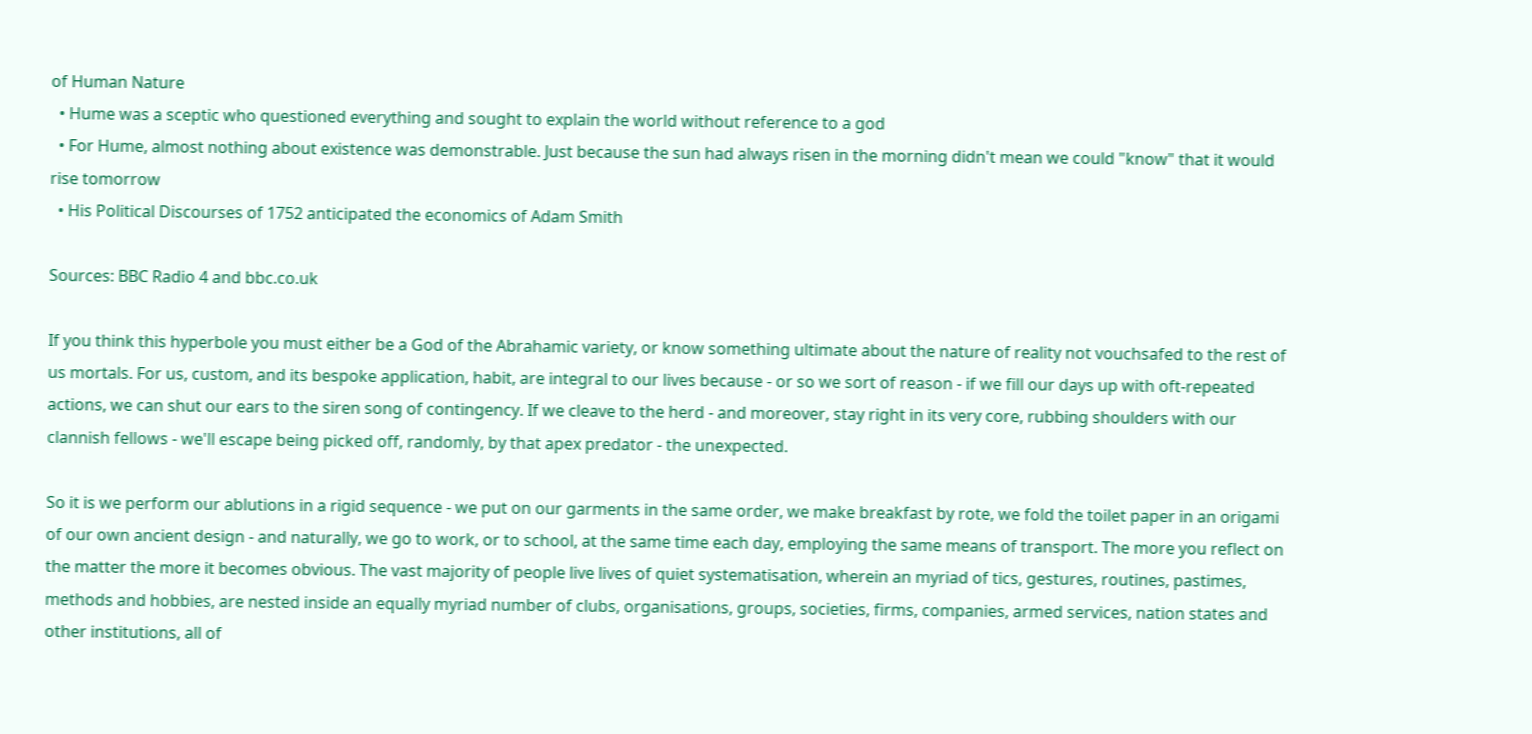of Human Nature
  • Hume was a sceptic who questioned everything and sought to explain the world without reference to a god
  • For Hume, almost nothing about existence was demonstrable. Just because the sun had always risen in the morning didn't mean we could "know" that it would rise tomorrow
  • His Political Discourses of 1752 anticipated the economics of Adam Smith

Sources: BBC Radio 4 and bbc.co.uk

If you think this hyperbole you must either be a God of the Abrahamic variety, or know something ultimate about the nature of reality not vouchsafed to the rest of us mortals. For us, custom, and its bespoke application, habit, are integral to our lives because - or so we sort of reason - if we fill our days up with oft-repeated actions, we can shut our ears to the siren song of contingency. If we cleave to the herd - and moreover, stay right in its very core, rubbing shoulders with our clannish fellows - we'll escape being picked off, randomly, by that apex predator - the unexpected.

So it is we perform our ablutions in a rigid sequence - we put on our garments in the same order, we make breakfast by rote, we fold the toilet paper in an origami of our own ancient design - and naturally, we go to work, or to school, at the same time each day, employing the same means of transport. The more you reflect on the matter the more it becomes obvious. The vast majority of people live lives of quiet systematisation, wherein an myriad of tics, gestures, routines, pastimes, methods and hobbies, are nested inside an equally myriad number of clubs, organisations, groups, societies, firms, companies, armed services, nation states and other institutions, all of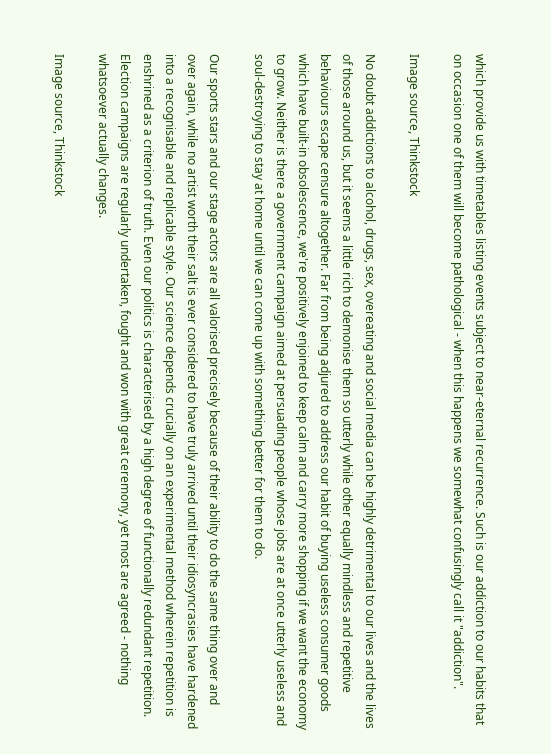which provide us with timetables listing events subject to near-eternal recurrence. Such is our addiction to our habits that on occasion one of them will become pathological - when this happens we somewhat confusingly call it "addiction".

Image source, Thinkstock

No doubt addictions to alcohol, drugs, sex, overeating and social media can be highly detrimental to our lives and the lives of those around us, but it seems a little rich to demonise them so utterly while other equally mindless and repetitive behaviours escape censure altogether. Far from being adjured to address our habit of buying useless consumer goods which have built-in obsolescence, we're positively enjoined to keep calm and carry more shopping if we want the economy to grow. Neither is there a government campaign aimed at persuading people whose jobs are at once utterly useless and soul-destroying to stay at home until we can come up with something better for them to do.

Our sports stars and our stage actors are all valorised precisely because of their ability to do the same thing over and over again, while no artist worth their salt is ever considered to have truly arrived until their idiosyncrasies have hardened into a recognisable and replicable style. Our science depends crucially on an experimental method wherein repetition is enshrined as a criterion of truth. Even our politics is characterised by a high degree of functionally redundant repetition. Election campaigns are regularly undertaken, fought and won with great ceremony, yet most are agreed - nothing whatsoever actually changes.

Image source, Thinkstock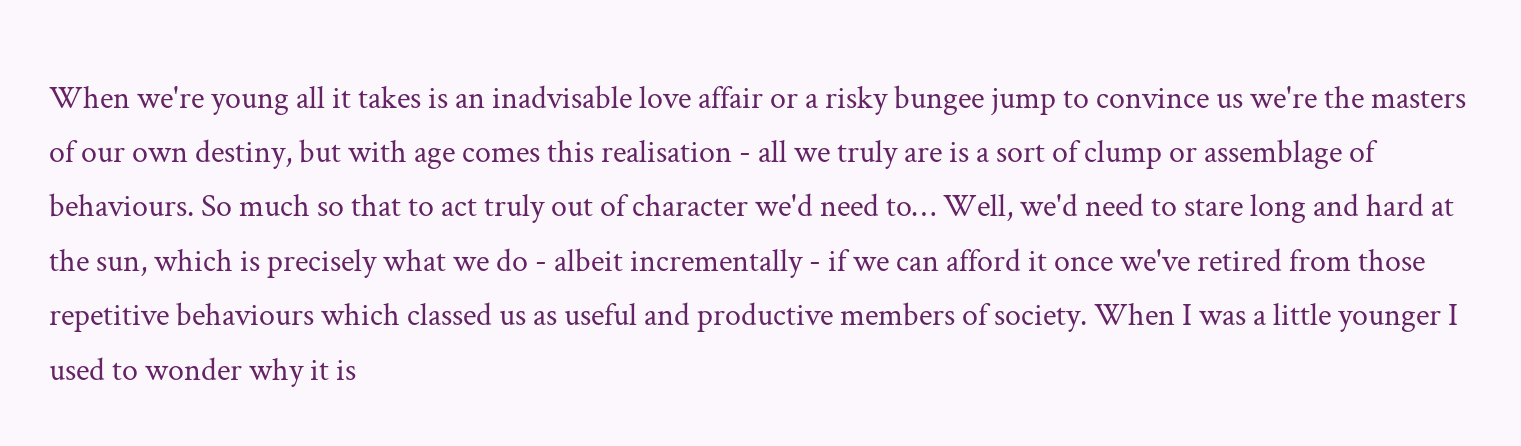When we're young all it takes is an inadvisable love affair or a risky bungee jump to convince us we're the masters of our own destiny, but with age comes this realisation - all we truly are is a sort of clump or assemblage of behaviours. So much so that to act truly out of character we'd need to… Well, we'd need to stare long and hard at the sun, which is precisely what we do - albeit incrementally - if we can afford it once we've retired from those repetitive behaviours which classed us as useful and productive members of society. When I was a little younger I used to wonder why it is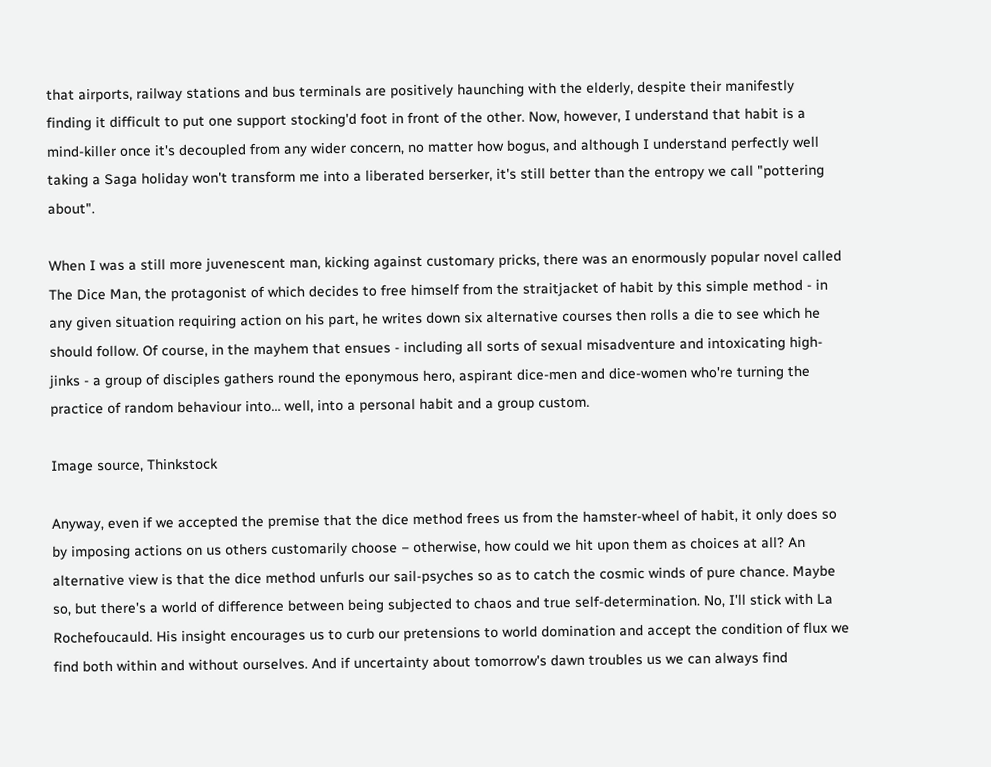that airports, railway stations and bus terminals are positively haunching with the elderly, despite their manifestly finding it difficult to put one support stocking'd foot in front of the other. Now, however, I understand that habit is a mind-killer once it's decoupled from any wider concern, no matter how bogus, and although I understand perfectly well taking a Saga holiday won't transform me into a liberated berserker, it's still better than the entropy we call "pottering about".

When I was a still more juvenescent man, kicking against customary pricks, there was an enormously popular novel called The Dice Man, the protagonist of which decides to free himself from the straitjacket of habit by this simple method - in any given situation requiring action on his part, he writes down six alternative courses then rolls a die to see which he should follow. Of course, in the mayhem that ensues - including all sorts of sexual misadventure and intoxicating high-jinks - a group of disciples gathers round the eponymous hero, aspirant dice-men and dice-women who're turning the practice of random behaviour into… well, into a personal habit and a group custom.

Image source, Thinkstock

Anyway, even if we accepted the premise that the dice method frees us from the hamster-wheel of habit, it only does so by imposing actions on us others customarily choose − otherwise, how could we hit upon them as choices at all? An alternative view is that the dice method unfurls our sail-psyches so as to catch the cosmic winds of pure chance. Maybe so, but there's a world of difference between being subjected to chaos and true self-determination. No, I'll stick with La Rochefoucauld. His insight encourages us to curb our pretensions to world domination and accept the condition of flux we find both within and without ourselves. And if uncertainty about tomorrow's dawn troubles us we can always find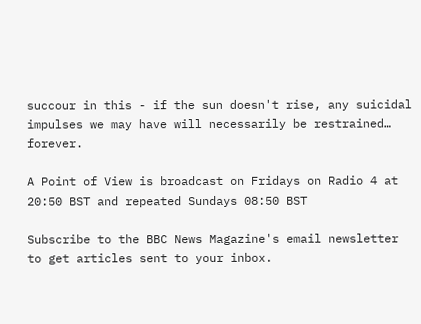succour in this - if the sun doesn't rise, any suicidal impulses we may have will necessarily be restrained… forever.

A Point of View is broadcast on Fridays on Radio 4 at 20:50 BST and repeated Sundays 08:50 BST

Subscribe to the BBC News Magazine's email newsletter to get articles sent to your inbox.